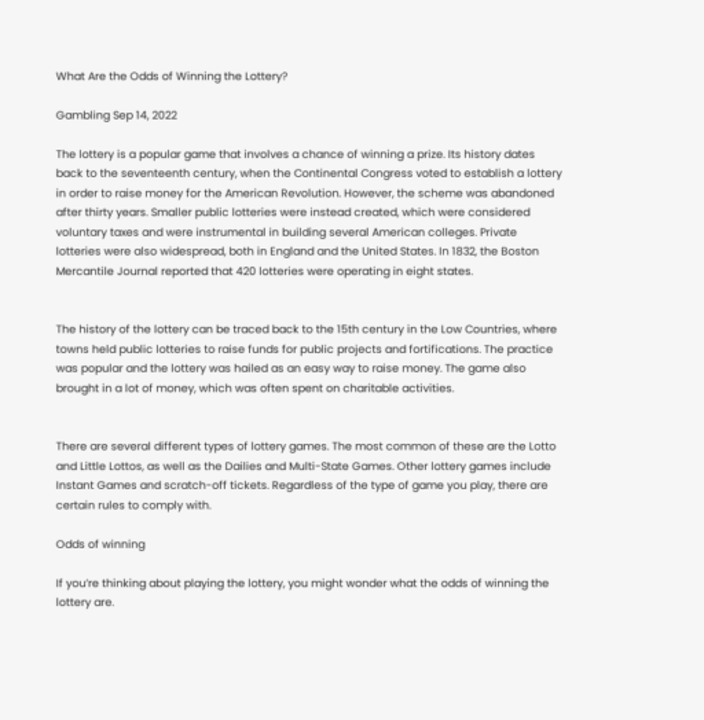What Are the Odds of Winning the Lottery?

Gambling Sep 14, 2022

The lottery is a popular game that involves a chance of winning a prize. Its history dates back to the seventeenth century, when the Continental Congress voted to establish a lottery in order to raise money for the American Revolution. However, the scheme was abandoned after thirty years. Smaller public lotteries were instead created, which were considered voluntary taxes and were instrumental in building several American colleges. Private lotteries were also widespread, both in England and the United States. In 1832, the Boston Mercantile Journal reported that 420 lotteries were operating in eight states.


The history of the lottery can be traced back to the 15th century in the Low Countries, where towns held public lotteries to raise funds for public projects and fortifications. The practice was popular and the lottery was hailed as an easy way to raise money. The game also brought in a lot of money, which was often spent on charitable activities.


There are several different types of lottery games. The most common of these are the Lotto and Little Lottos, as well as the Dailies and Multi-State Games. Other lottery games include Instant Games and scratch-off tickets. Regardless of the type of game you play, there are certain rules to comply with.

Odds of winning

If you’re thinking about playing the lottery, you might wonder what the odds of winning the lottery are.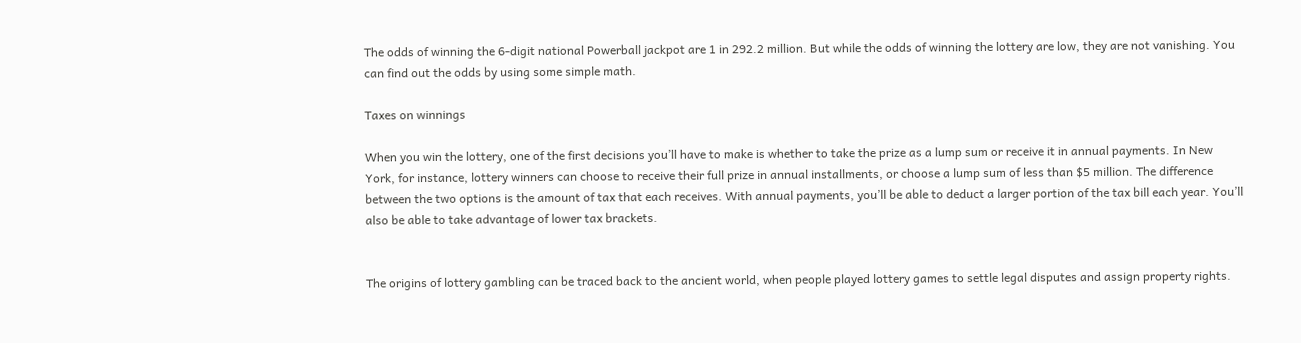The odds of winning the 6-digit national Powerball jackpot are 1 in 292.2 million. But while the odds of winning the lottery are low, they are not vanishing. You can find out the odds by using some simple math.

Taxes on winnings

When you win the lottery, one of the first decisions you’ll have to make is whether to take the prize as a lump sum or receive it in annual payments. In New York, for instance, lottery winners can choose to receive their full prize in annual installments, or choose a lump sum of less than $5 million. The difference between the two options is the amount of tax that each receives. With annual payments, you’ll be able to deduct a larger portion of the tax bill each year. You’ll also be able to take advantage of lower tax brackets.


The origins of lottery gambling can be traced back to the ancient world, when people played lottery games to settle legal disputes and assign property rights.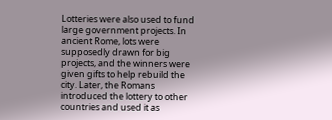Lotteries were also used to fund large government projects. In ancient Rome, lots were supposedly drawn for big projects, and the winners were given gifts to help rebuild the city. Later, the Romans introduced the lottery to other countries and used it as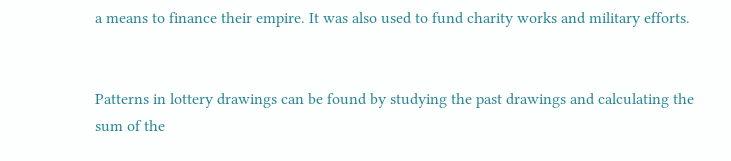a means to finance their empire. It was also used to fund charity works and military efforts.


Patterns in lottery drawings can be found by studying the past drawings and calculating the sum of the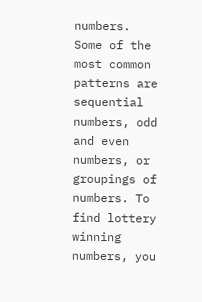numbers. Some of the most common patterns are sequential numbers, odd and even numbers, or groupings of numbers. To find lottery winning numbers, you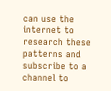can use the internet to research these patterns and subscribe to a channel to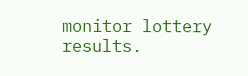monitor lottery results.